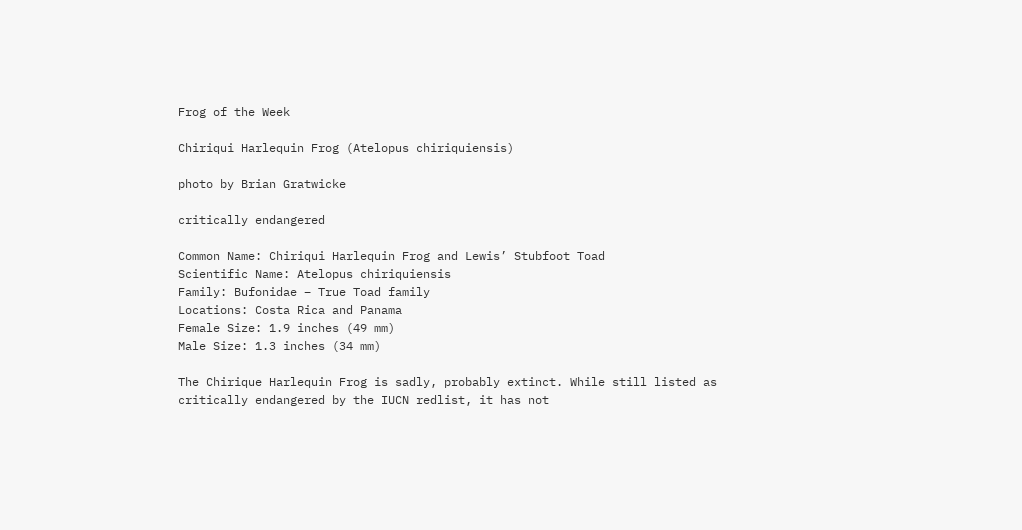Frog of the Week

Chiriqui Harlequin Frog (Atelopus chiriquiensis)

photo by Brian Gratwicke

critically endangered

Common Name: Chiriqui Harlequin Frog and Lewis’ Stubfoot Toad
Scientific Name: Atelopus chiriquiensis
Family: Bufonidae – True Toad family
Locations: Costa Rica and Panama
Female Size: 1.9 inches (49 mm)
Male Size: 1.3 inches (34 mm)

The Chirique Harlequin Frog is sadly, probably extinct. While still listed as critically endangered by the IUCN redlist, it has not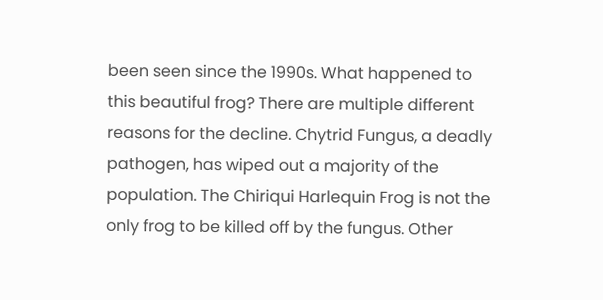been seen since the 1990s. What happened to this beautiful frog? There are multiple different reasons for the decline. Chytrid Fungus, a deadly pathogen, has wiped out a majority of the population. The Chiriqui Harlequin Frog is not the only frog to be killed off by the fungus. Other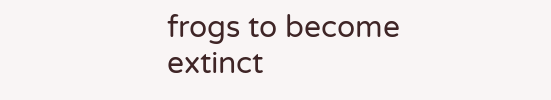frogs to become extinct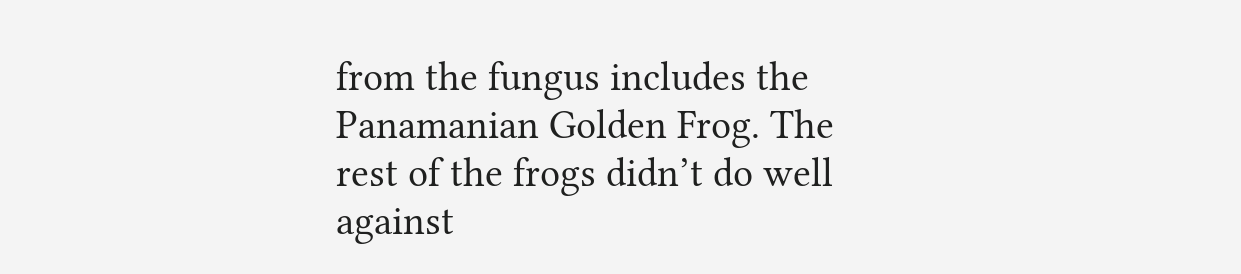from the fungus includes the Panamanian Golden Frog. The rest of the frogs didn’t do well against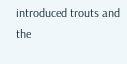introduced trouts and the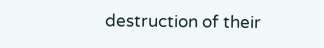destruction of their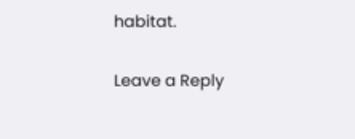habitat.

Leave a Reply